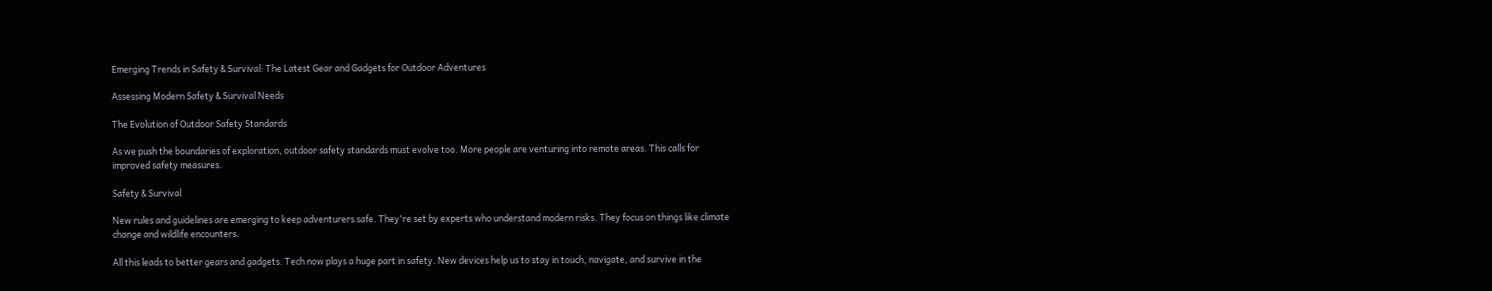Emerging Trends in Safety & Survival: The Latest Gear and Gadgets for Outdoor Adventures

Assessing Modern Safety & Survival Needs

The Evolution of Outdoor Safety Standards

As we push the boundaries of exploration, outdoor safety standards must evolve too. More people are venturing into remote areas. This calls for improved safety measures.

Safety & Survival

New rules and guidelines are emerging to keep adventurers safe. They're set by experts who understand modern risks. They focus on things like climate change and wildlife encounters.

All this leads to better gears and gadgets. Tech now plays a huge part in safety. New devices help us to stay in touch, navigate, and survive in the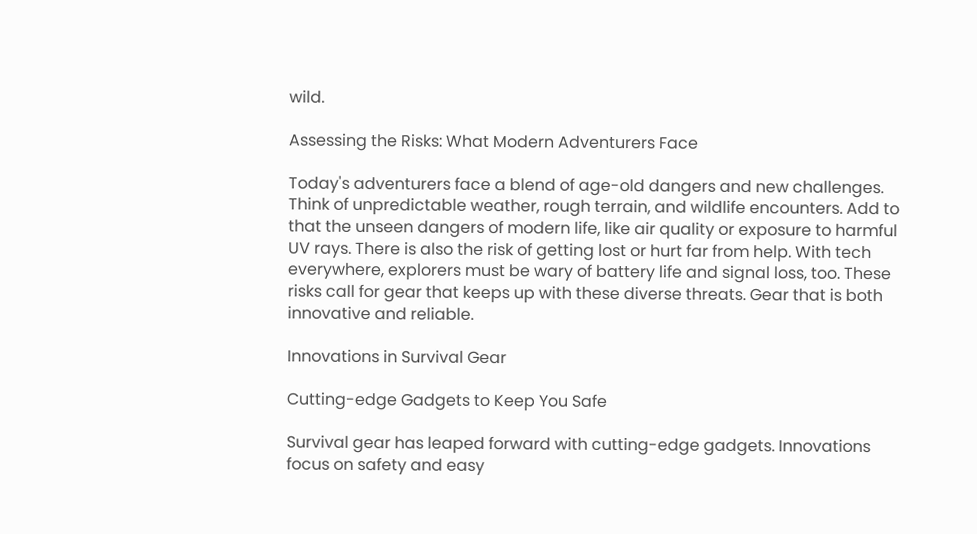wild.

Assessing the Risks: What Modern Adventurers Face

Today's adventurers face a blend of age-old dangers and new challenges. Think of unpredictable weather, rough terrain, and wildlife encounters. Add to that the unseen dangers of modern life, like air quality or exposure to harmful UV rays. There is also the risk of getting lost or hurt far from help. With tech everywhere, explorers must be wary of battery life and signal loss, too. These risks call for gear that keeps up with these diverse threats. Gear that is both innovative and reliable.

Innovations in Survival Gear

Cutting-edge Gadgets to Keep You Safe

Survival gear has leaped forward with cutting-edge gadgets. Innovations focus on safety and easy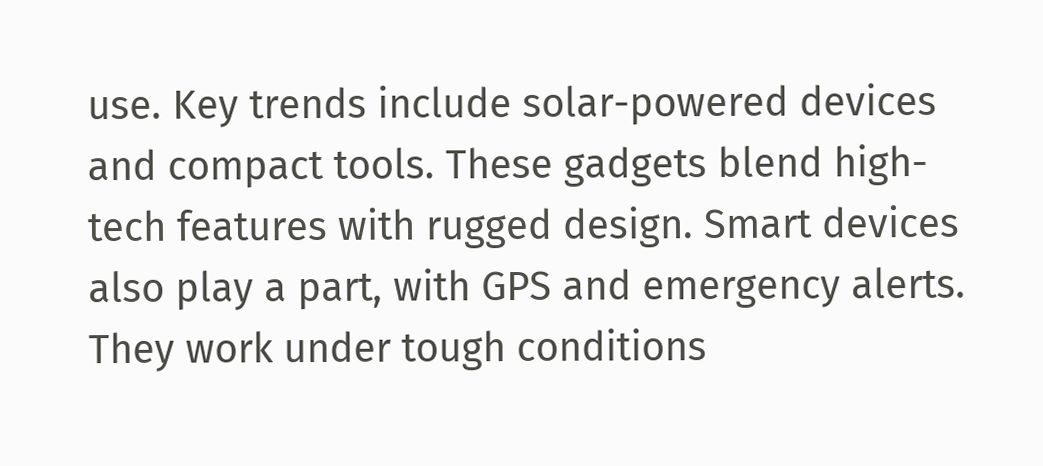use. Key trends include solar-powered devices and compact tools. These gadgets blend high-tech features with rugged design. Smart devices also play a part, with GPS and emergency alerts. They work under tough conditions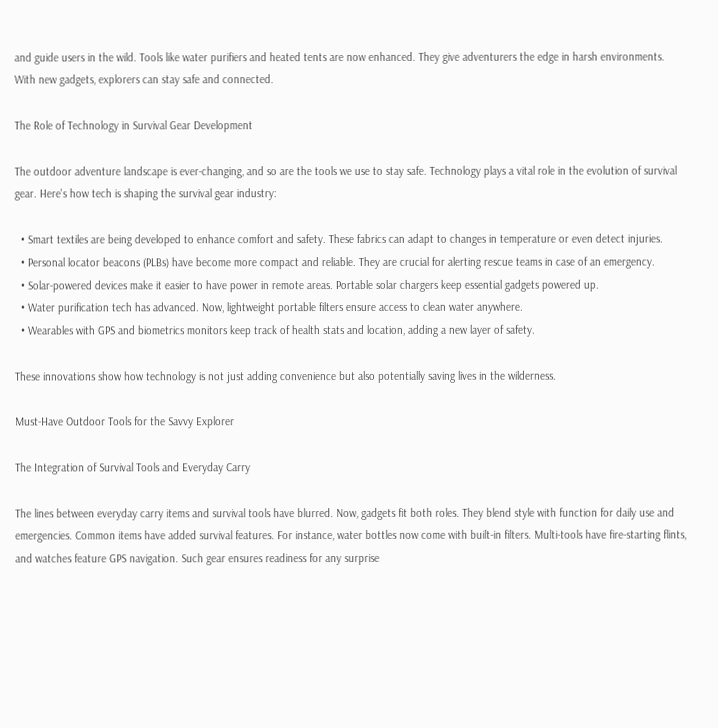and guide users in the wild. Tools like water purifiers and heated tents are now enhanced. They give adventurers the edge in harsh environments. With new gadgets, explorers can stay safe and connected.

The Role of Technology in Survival Gear Development

The outdoor adventure landscape is ever-changing, and so are the tools we use to stay safe. Technology plays a vital role in the evolution of survival gear. Here's how tech is shaping the survival gear industry:

  • Smart textiles are being developed to enhance comfort and safety. These fabrics can adapt to changes in temperature or even detect injuries.
  • Personal locator beacons (PLBs) have become more compact and reliable. They are crucial for alerting rescue teams in case of an emergency.
  • Solar-powered devices make it easier to have power in remote areas. Portable solar chargers keep essential gadgets powered up.
  • Water purification tech has advanced. Now, lightweight portable filters ensure access to clean water anywhere.
  • Wearables with GPS and biometrics monitors keep track of health stats and location, adding a new layer of safety.

These innovations show how technology is not just adding convenience but also potentially saving lives in the wilderness.

Must-Have Outdoor Tools for the Savvy Explorer

The Integration of Survival Tools and Everyday Carry

The lines between everyday carry items and survival tools have blurred. Now, gadgets fit both roles. They blend style with function for daily use and emergencies. Common items have added survival features. For instance, water bottles now come with built-in filters. Multi-tools have fire-starting flints, and watches feature GPS navigation. Such gear ensures readiness for any surprise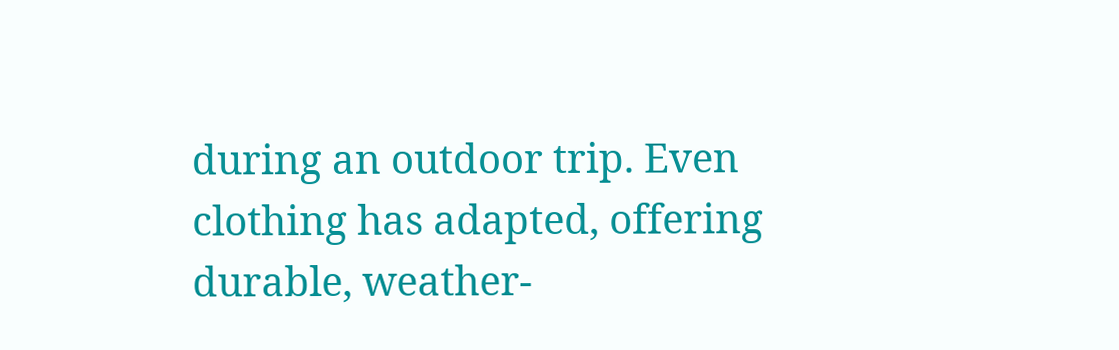during an outdoor trip. Even clothing has adapted, offering durable, weather-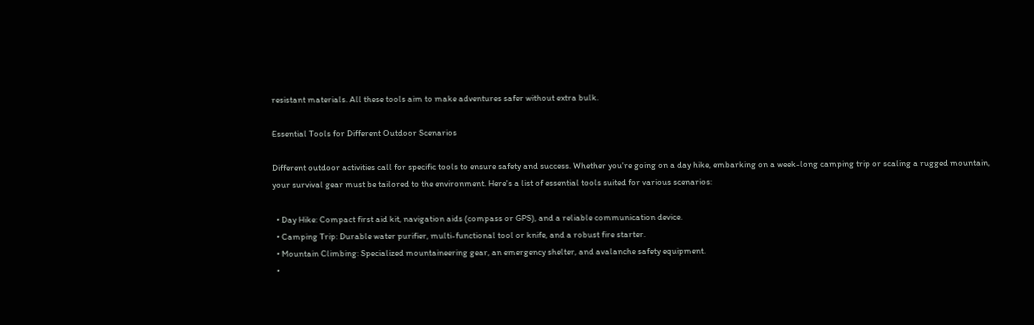resistant materials. All these tools aim to make adventures safer without extra bulk.

Essential Tools for Different Outdoor Scenarios

Different outdoor activities call for specific tools to ensure safety and success. Whether you're going on a day hike, embarking on a week-long camping trip or scaling a rugged mountain, your survival gear must be tailored to the environment. Here's a list of essential tools suited for various scenarios:

  • Day Hike: Compact first aid kit, navigation aids (compass or GPS), and a reliable communication device.
  • Camping Trip: Durable water purifier, multi-functional tool or knife, and a robust fire starter.
  • Mountain Climbing: Specialized mountaineering gear, an emergency shelter, and avalanche safety equipment.
  •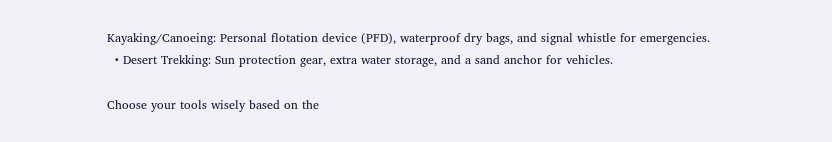Kayaking/Canoeing: Personal flotation device (PFD), waterproof dry bags, and signal whistle for emergencies.
  • Desert Trekking: Sun protection gear, extra water storage, and a sand anchor for vehicles.

Choose your tools wisely based on the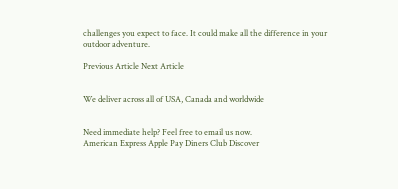challenges you expect to face. It could make all the difference in your outdoor adventure.

Previous Article Next Article


We deliver across all of USA, Canada and worldwide


Need immediate help? Feel free to email us now.
American Express Apple Pay Diners Club Discover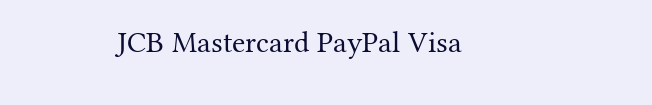JCB Mastercard PayPal Visa